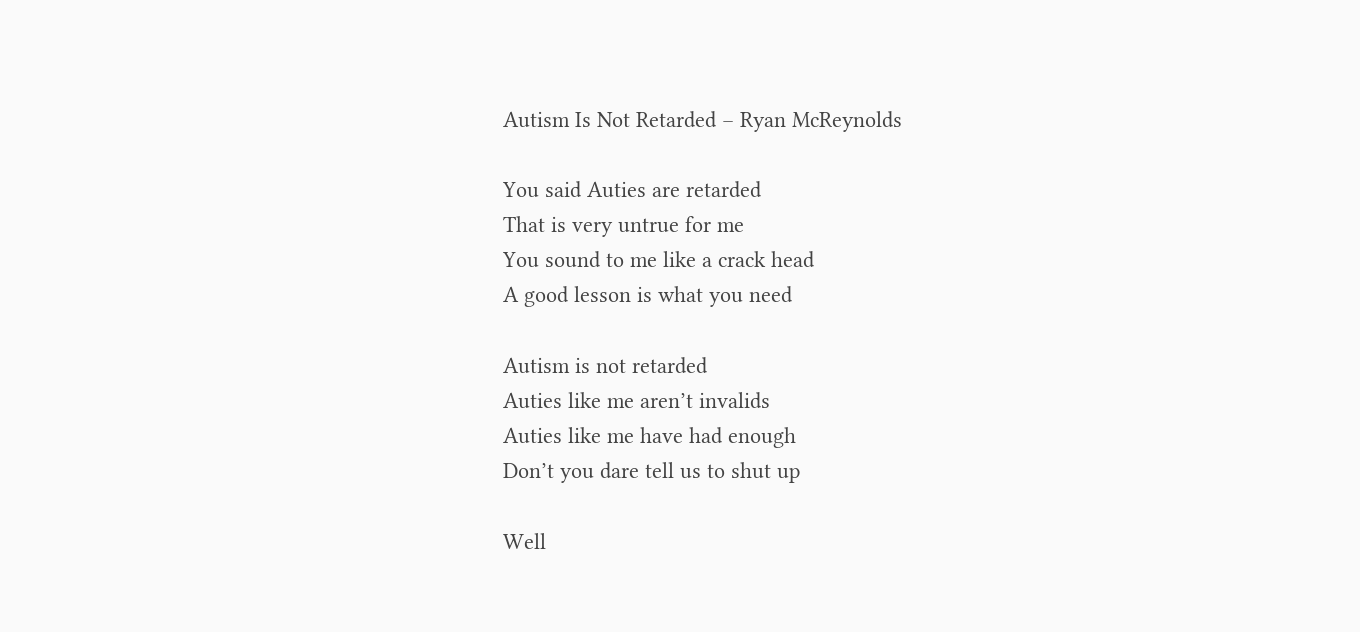Autism Is Not Retarded – Ryan McReynolds

You said Auties are retarded
That is very untrue for me
You sound to me like a crack head
A good lesson is what you need

Autism is not retarded
Auties like me aren’t invalids
Auties like me have had enough
Don’t you dare tell us to shut up

Well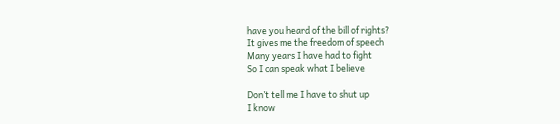have you heard of the bill of rights?
It gives me the freedom of speech
Many years I have had to fight
So I can speak what I believe

Don’t tell me I have to shut up
I know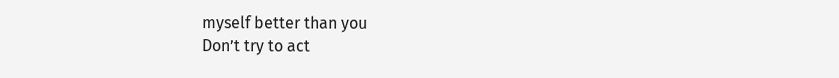myself better than you
Don’t try to act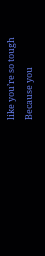like you’re so tough
Because you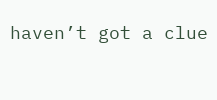haven’t got a clue